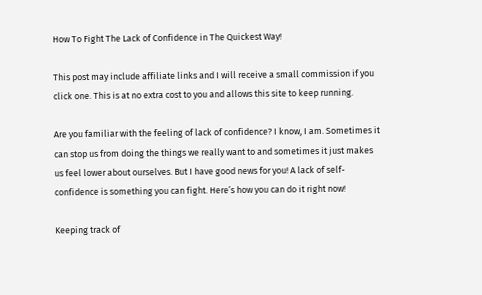How To Fight The Lack of Confidence in The Quickest Way!

This post may include affiliate links and I will receive a small commission if you click one. This is at no extra cost to you and allows this site to keep running.

Are you familiar with the feeling of lack of confidence? I know, I am. Sometimes it can stop us from doing the things we really want to and sometimes it just makes us feel lower about ourselves. But I have good news for you! A lack of self-confidence is something you can fight. Here’s how you can do it right now!

Keeping track of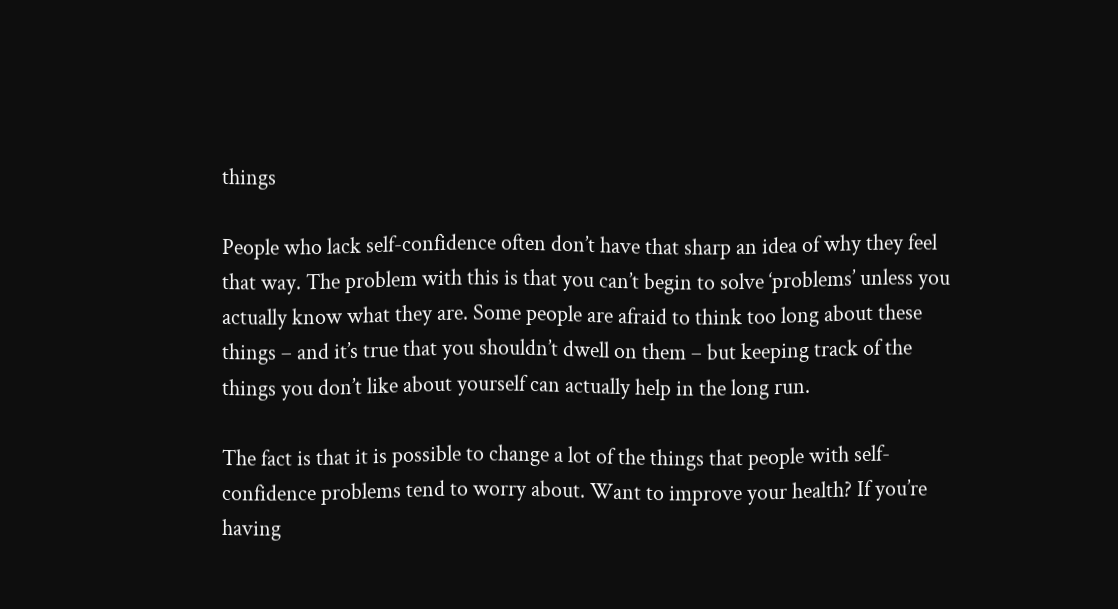things

People who lack self-confidence often don’t have that sharp an idea of why they feel that way. The problem with this is that you can’t begin to solve ‘problems’ unless you actually know what they are. Some people are afraid to think too long about these things – and it’s true that you shouldn’t dwell on them – but keeping track of the things you don’t like about yourself can actually help in the long run.

The fact is that it is possible to change a lot of the things that people with self-confidence problems tend to worry about. Want to improve your health? If you’re having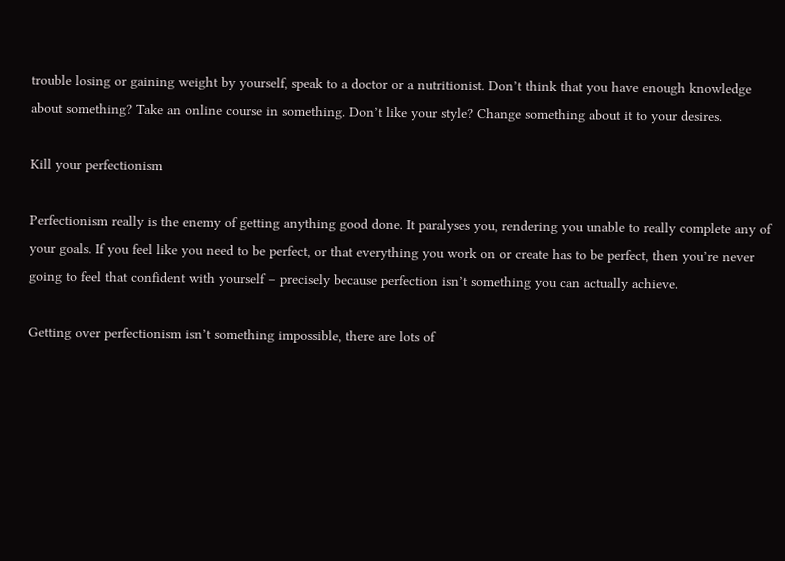trouble losing or gaining weight by yourself, speak to a doctor or a nutritionist. Don’t think that you have enough knowledge about something? Take an online course in something. Don’t like your style? Change something about it to your desires.

Kill your perfectionism

Perfectionism really is the enemy of getting anything good done. It paralyses you, rendering you unable to really complete any of your goals. If you feel like you need to be perfect, or that everything you work on or create has to be perfect, then you’re never going to feel that confident with yourself – precisely because perfection isn’t something you can actually achieve.

Getting over perfectionism isn’t something impossible, there are lots of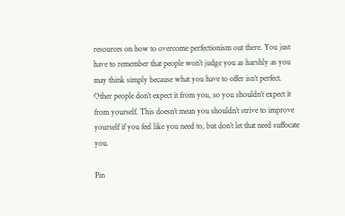resources on how to overcome perfectionism out there. You just have to remember that people won’t judge you as harshly as you may think simply because what you have to offer isn’t perfect. Other people don’t expect it from you, so you shouldn’t expect it from yourself. This doesn’t mean you shouldn’t strive to improve yourself if you feel like you need to, but don’t let that need suffocate you.

Pin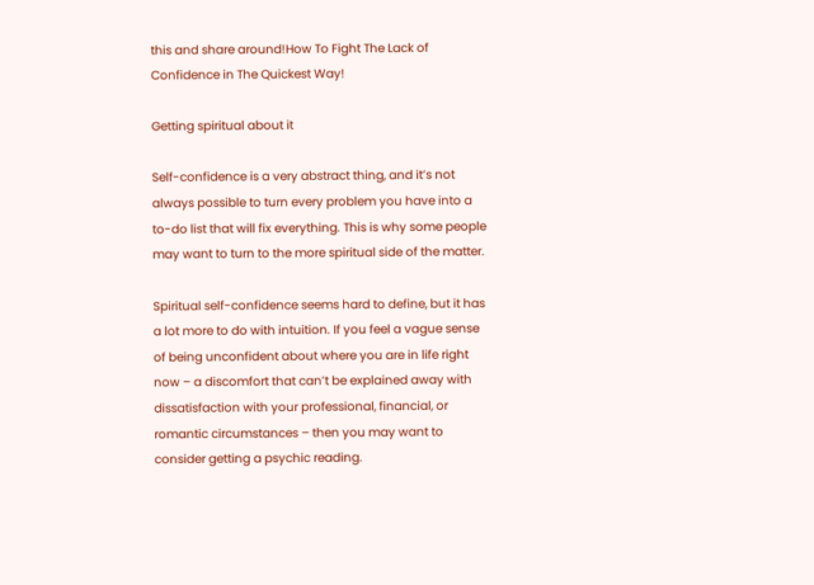this and share around!How To Fight The Lack of Confidence in The Quickest Way!

Getting spiritual about it

Self-confidence is a very abstract thing, and it’s not always possible to turn every problem you have into a to-do list that will fix everything. This is why some people may want to turn to the more spiritual side of the matter.

Spiritual self-confidence seems hard to define, but it has a lot more to do with intuition. If you feel a vague sense of being unconfident about where you are in life right now – a discomfort that can’t be explained away with dissatisfaction with your professional, financial, or romantic circumstances – then you may want to consider getting a psychic reading.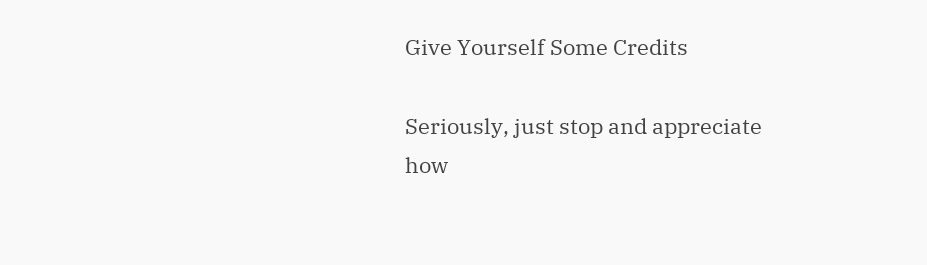Give Yourself Some Credits

Seriously, just stop and appreciate how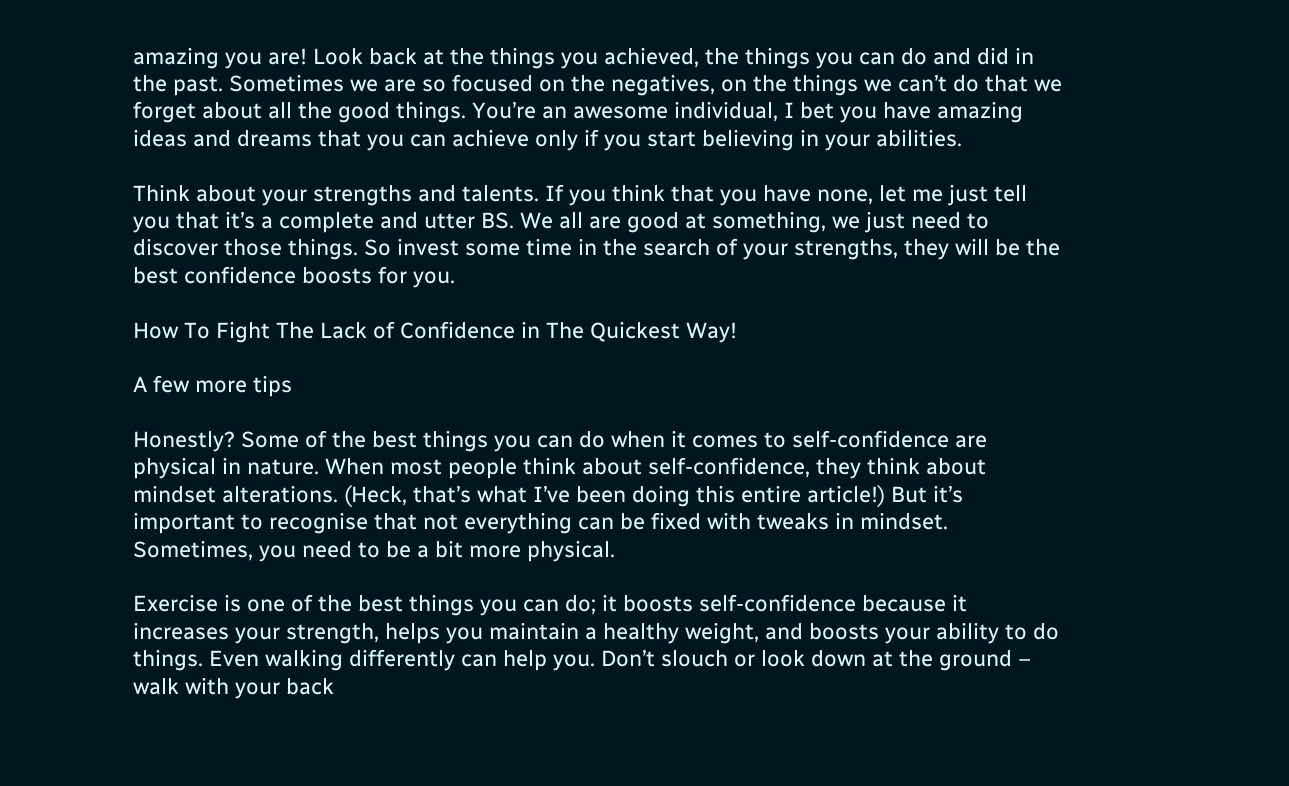amazing you are! Look back at the things you achieved, the things you can do and did in the past. Sometimes we are so focused on the negatives, on the things we can’t do that we forget about all the good things. You’re an awesome individual, I bet you have amazing ideas and dreams that you can achieve only if you start believing in your abilities.

Think about your strengths and talents. If you think that you have none, let me just tell you that it’s a complete and utter BS. We all are good at something, we just need to discover those things. So invest some time in the search of your strengths, they will be the best confidence boosts for you.

How To Fight The Lack of Confidence in The Quickest Way!

A few more tips

Honestly? Some of the best things you can do when it comes to self-confidence are physical in nature. When most people think about self-confidence, they think about mindset alterations. (Heck, that’s what I’ve been doing this entire article!) But it’s important to recognise that not everything can be fixed with tweaks in mindset. Sometimes, you need to be a bit more physical.

Exercise is one of the best things you can do; it boosts self-confidence because it increases your strength, helps you maintain a healthy weight, and boosts your ability to do things. Even walking differently can help you. Don’t slouch or look down at the ground – walk with your back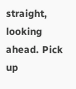straight, looking ahead. Pick up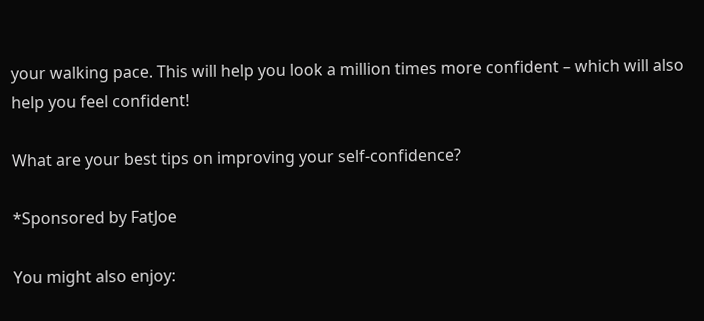your walking pace. This will help you look a million times more confident – which will also help you feel confident!

What are your best tips on improving your self-confidence?

*Sponsored by FatJoe

You might also enjoy: